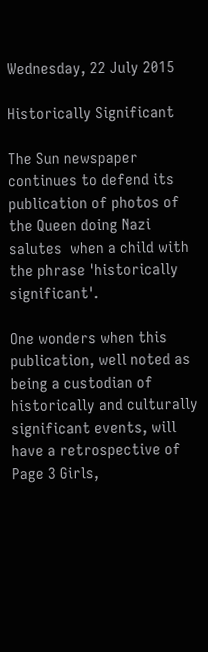Wednesday, 22 July 2015

Historically Significant

The Sun newspaper continues to defend its publication of photos of the Queen doing Nazi salutes  when a child with the phrase 'historically significant'.

One wonders when this publication, well noted as being a custodian of historically and culturally significant events, will have a retrospective of Page 3 Girls,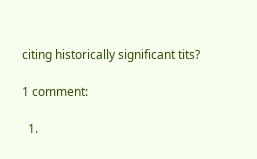citing historically significant tits?

1 comment:

  1.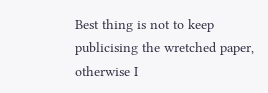Best thing is not to keep publicising the wretched paper, otherwise I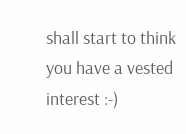shall start to think you have a vested interest :-)